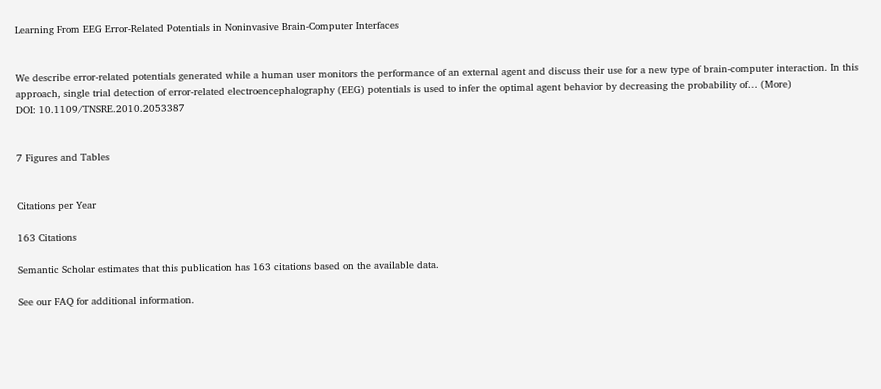Learning From EEG Error-Related Potentials in Noninvasive Brain-Computer Interfaces


We describe error-related potentials generated while a human user monitors the performance of an external agent and discuss their use for a new type of brain-computer interaction. In this approach, single trial detection of error-related electroencephalography (EEG) potentials is used to infer the optimal agent behavior by decreasing the probability of… (More)
DOI: 10.1109/TNSRE.2010.2053387


7 Figures and Tables


Citations per Year

163 Citations

Semantic Scholar estimates that this publication has 163 citations based on the available data.

See our FAQ for additional information.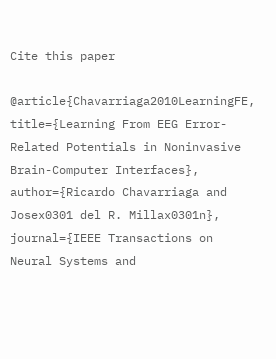Cite this paper

@article{Chavarriaga2010LearningFE, title={Learning From EEG Error-Related Potentials in Noninvasive Brain-Computer Interfaces}, author={Ricardo Chavarriaga and Josex0301 del R. Millax0301n}, journal={IEEE Transactions on Neural Systems and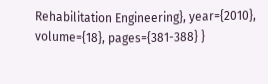Rehabilitation Engineering}, year={2010}, volume={18}, pages={381-388} }